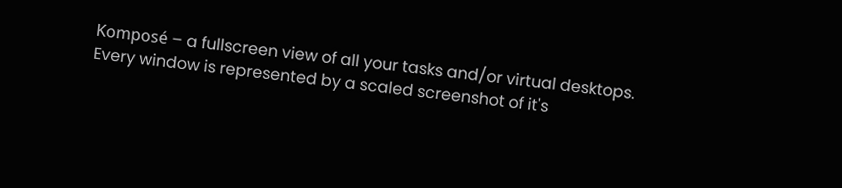Komposé – a fullscreen view of all your tasks and/or virtual desktops. Every window is represented by a scaled screenshot of it's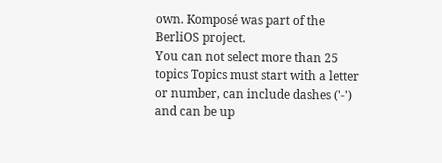own. Komposé was part of the BerliOS project.
You can not select more than 25 topics Topics must start with a letter or number, can include dashes ('-') and can be up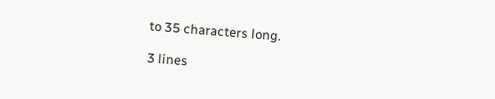to 35 characters long.

3 lines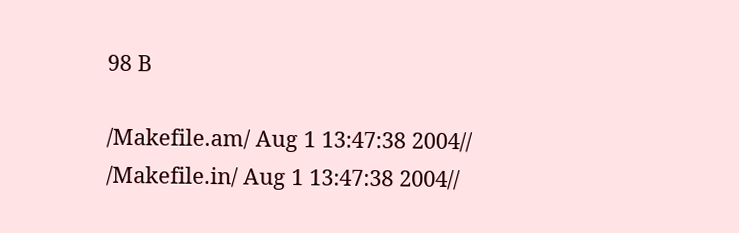98 B

/Makefile.am/ Aug 1 13:47:38 2004//
/Makefile.in/ Aug 1 13:47:38 2004//